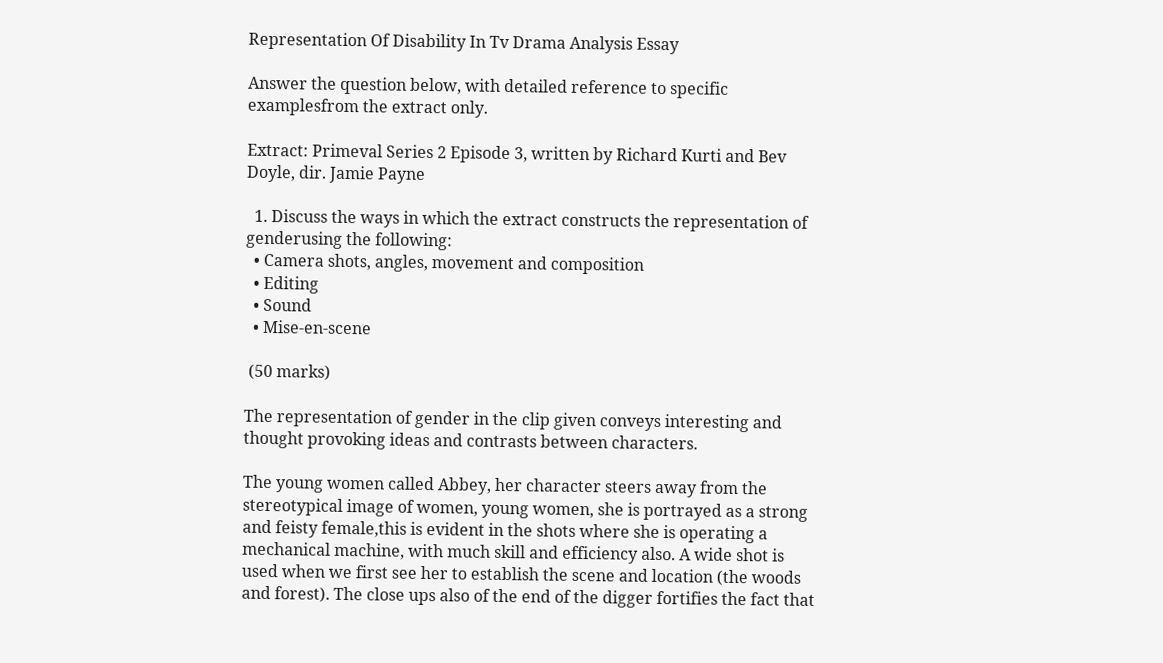Representation Of Disability In Tv Drama Analysis Essay

Answer the question below, with detailed reference to specific examplesfrom the extract only.

Extract: Primeval Series 2 Episode 3, written by Richard Kurti and Bev Doyle, dir. Jamie Payne

  1. Discuss the ways in which the extract constructs the representation of genderusing the following:
  • Camera shots, angles, movement and composition
  • Editing
  • Sound
  • Mise-en-scene

 (50 marks)

The representation of gender in the clip given conveys interesting and thought provoking ideas and contrasts between characters.

The young women called Abbey, her character steers away from the stereotypical image of women, young women, she is portrayed as a strong and feisty female,this is evident in the shots where she is operating a mechanical machine, with much skill and efficiency also. A wide shot is used when we first see her to establish the scene and location (the woods and forest). The close ups also of the end of the digger fortifies the fact that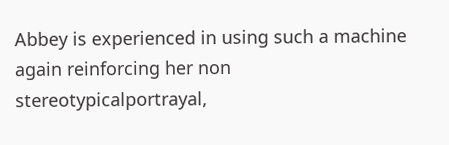Abbey is experienced in using such a machine again reinforcing her non stereotypicalportrayal,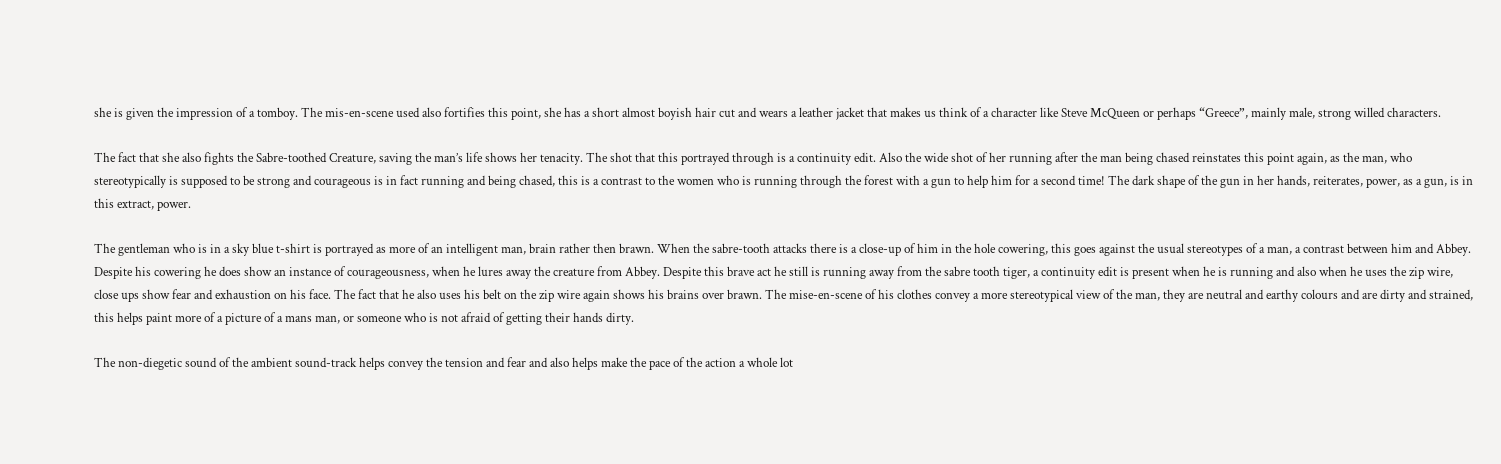she is given the impression of a tomboy. The mis-en-scene used also fortifies this point, she has a short almost boyish hair cut and wears a leather jacket that makes us think of a character like Steve McQueen or perhaps “Greece”, mainly male, strong willed characters.

The fact that she also fights the Sabre-toothed Creature, saving the man’s life shows her tenacity. The shot that this portrayed through is a continuity edit. Also the wide shot of her running after the man being chased reinstates this point again, as the man, who stereotypically is supposed to be strong and courageous is in fact running and being chased, this is a contrast to the women who is running through the forest with a gun to help him for a second time! The dark shape of the gun in her hands, reiterates, power, as a gun, is in this extract, power.

The gentleman who is in a sky blue t-shirt is portrayed as more of an intelligent man, brain rather then brawn. When the sabre-tooth attacks there is a close-up of him in the hole cowering, this goes against the usual stereotypes of a man, a contrast between him and Abbey. Despite his cowering he does show an instance of courageousness, when he lures away the creature from Abbey. Despite this brave act he still is running away from the sabre tooth tiger, a continuity edit is present when he is running and also when he uses the zip wire, close ups show fear and exhaustion on his face. The fact that he also uses his belt on the zip wire again shows his brains over brawn. The mise-en-scene of his clothes convey a more stereotypical view of the man, they are neutral and earthy colours and are dirty and strained, this helps paint more of a picture of a mans man, or someone who is not afraid of getting their hands dirty.

The non-diegetic sound of the ambient sound-track helps convey the tension and fear and also helps make the pace of the action a whole lot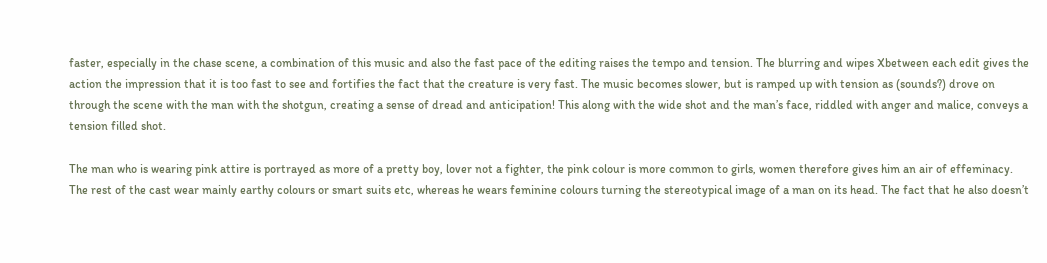faster, especially in the chase scene, a combination of this music and also the fast pace of the editing raises the tempo and tension. The blurring and wipes Xbetween each edit gives the action the impression that it is too fast to see and fortifies the fact that the creature is very fast. The music becomes slower, but is ramped up with tension as (sounds?) drove on through the scene with the man with the shotgun, creating a sense of dread and anticipation! This along with the wide shot and the man’s face, riddled with anger and malice, conveys a tension filled shot.

The man who is wearing pink attire is portrayed as more of a pretty boy, lover not a fighter, the pink colour is more common to girls, women therefore gives him an air of effeminacy. The rest of the cast wear mainly earthy colours or smart suits etc, whereas he wears feminine colours turning the stereotypical image of a man on its head. The fact that he also doesn’t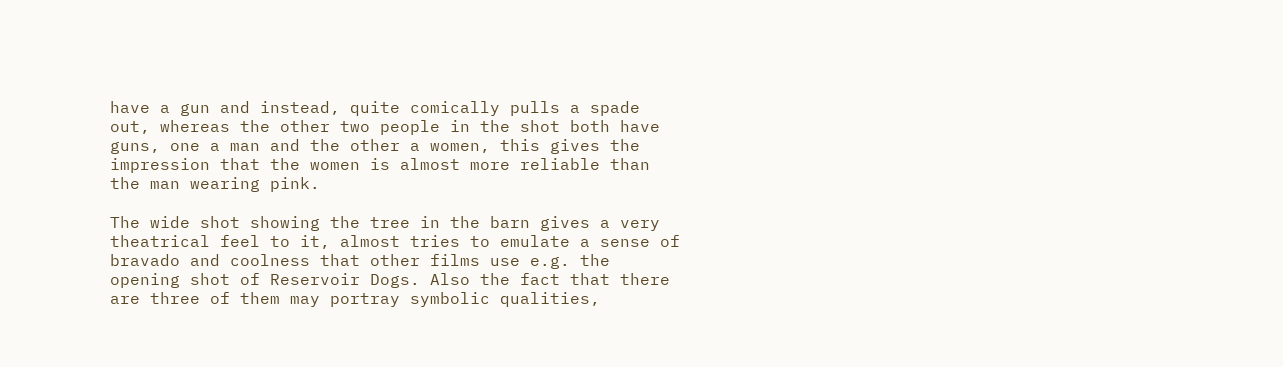have a gun and instead, quite comically pulls a spade out, whereas the other two people in the shot both have guns, one a man and the other a women, this gives the impression that the women is almost more reliable than the man wearing pink.

The wide shot showing the tree in the barn gives a very theatrical feel to it, almost tries to emulate a sense of bravado and coolness that other films use e.g. the opening shot of Reservoir Dogs. Also the fact that there are three of them may portray symbolic qualities,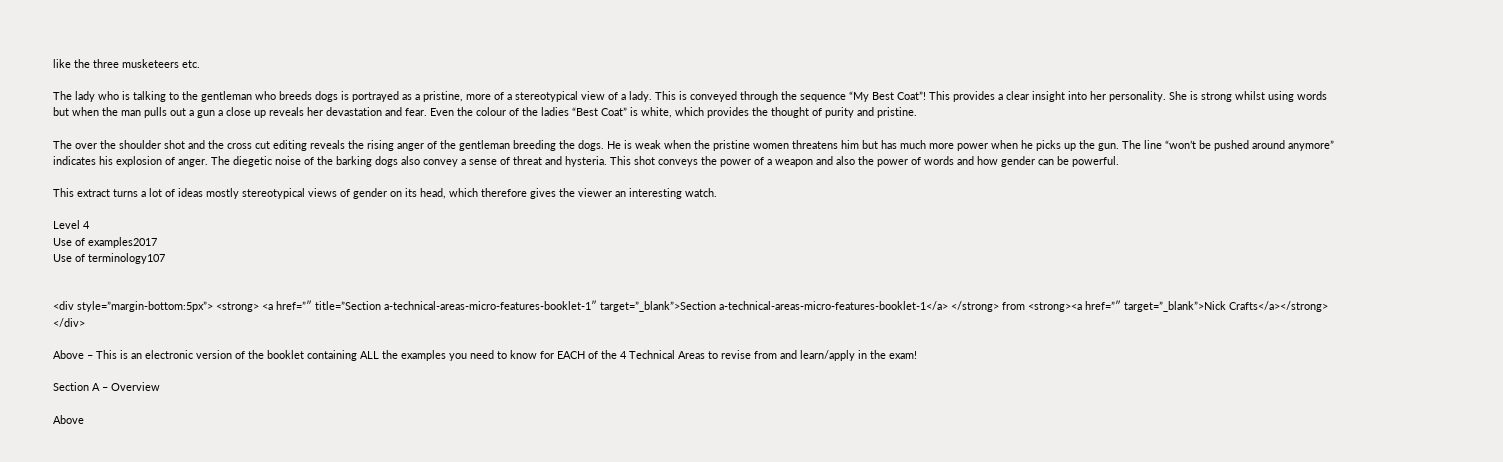like the three musketeers etc.

The lady who is talking to the gentleman who breeds dogs is portrayed as a pristine, more of a stereotypical view of a lady. This is conveyed through the sequence “My Best Coat”! This provides a clear insight into her personality. She is strong whilst using words but when the man pulls out a gun a close up reveals her devastation and fear. Even the colour of the ladies “Best Coat” is white, which provides the thought of purity and pristine.

The over the shoulder shot and the cross cut editing reveals the rising anger of the gentleman breeding the dogs. He is weak when the pristine women threatens him but has much more power when he picks up the gun. The line “won’t be pushed around anymore” indicates his explosion of anger. The diegetic noise of the barking dogs also convey a sense of threat and hysteria. This shot conveys the power of a weapon and also the power of words and how gender can be powerful.

This extract turns a lot of ideas mostly stereotypical views of gender on its head, which therefore gives the viewer an interesting watch.

Level 4
Use of examples2017
Use of terminology107


<div style=”margin-bottom:5px”> <strong> <a href=”″ title=”Section a-technical-areas-micro-features-booklet-1″ target=”_blank”>Section a-technical-areas-micro-features-booklet-1</a> </strong> from <strong><a href=”″ target=”_blank”>Nick Crafts</a></strong> </div>

Above – This is an electronic version of the booklet containing ALL the examples you need to know for EACH of the 4 Technical Areas to revise from and learn/apply in the exam!

Section A – Overview

Above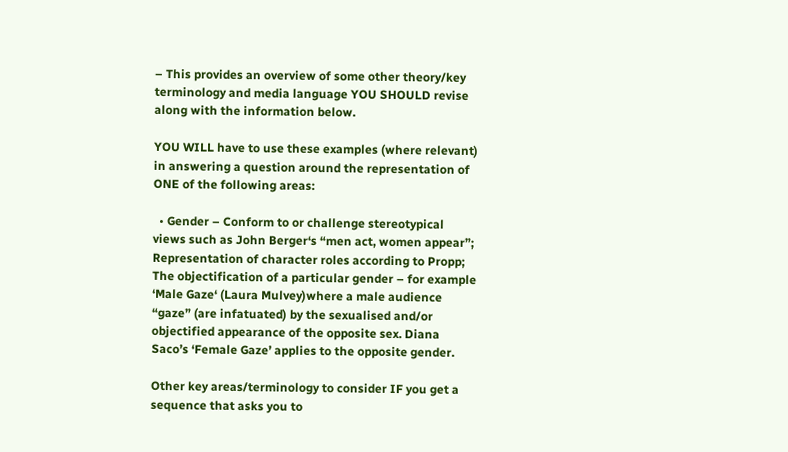– This provides an overview of some other theory/key terminology and media language YOU SHOULD revise along with the information below.

YOU WILL have to use these examples (where relevant) in answering a question around the representation of ONE of the following areas:

  • Gender – Conform to or challenge stereotypical views such as John Berger‘s “men act, women appear”; Representation of character roles according to Propp; The objectification of a particular gender – for example ‘Male Gaze‘ (Laura Mulvey)where a male audience “gaze” (are infatuated) by the sexualised and/or objectified appearance of the opposite sex. Diana Saco’s ‘Female Gaze’ applies to the opposite gender.

Other key areas/terminology to consider IF you get a sequence that asks you to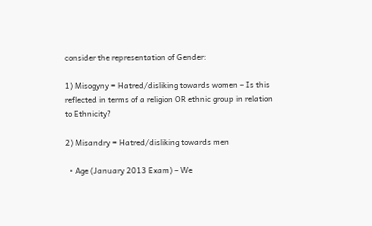consider the representation of Gender:

1) Misogyny = Hatred/disliking towards women – Is this reflected in terms of a religion OR ethnic group in relation to Ethnicity?

2) Misandry = Hatred/disliking towards men

  • Age (January 2013 Exam) – We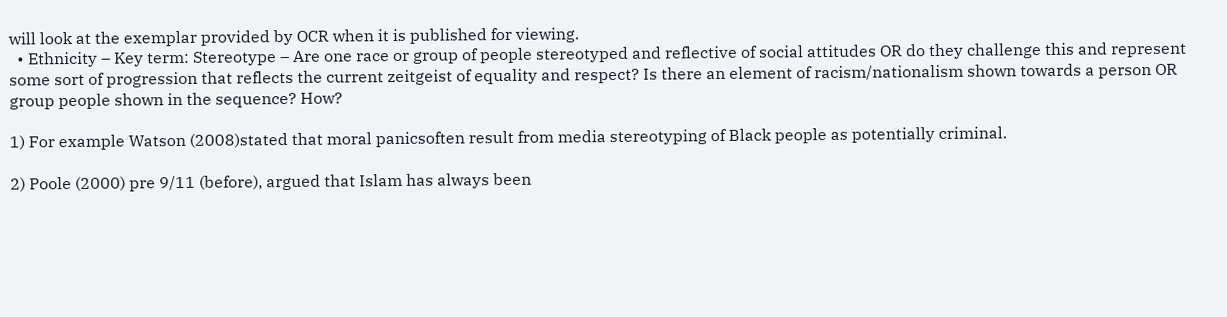will look at the exemplar provided by OCR when it is published for viewing.
  • Ethnicity – Key term: Stereotype – Are one race or group of people stereotyped and reflective of social attitudes OR do they challenge this and represent some sort of progression that reflects the current zeitgeist of equality and respect? Is there an element of racism/nationalism shown towards a person OR group people shown in the sequence? How?

1) For example Watson (2008)stated that moral panicsoften result from media stereotyping of Black people as potentially criminal.

2) Poole (2000) pre 9/11 (before), argued that Islam has always been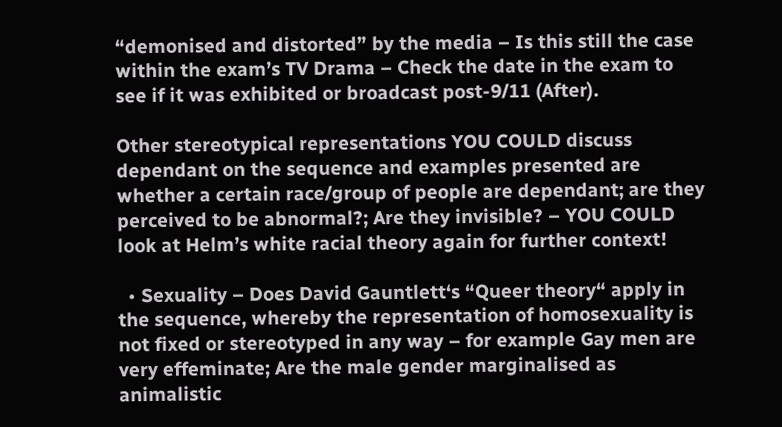“demonised and distorted” by the media – Is this still the case within the exam’s TV Drama – Check the date in the exam to see if it was exhibited or broadcast post-9/11 (After).

Other stereotypical representations YOU COULD discuss dependant on the sequence and examples presented are whether a certain race/group of people are dependant; are they perceived to be abnormal?; Are they invisible? – YOU COULD look at Helm’s white racial theory again for further context!

  • Sexuality – Does David Gauntlett‘s “Queer theory“ apply in the sequence, whereby the representation of homosexuality is not fixed or stereotyped in any way – for example Gay men are very effeminate; Are the male gender marginalised as animalistic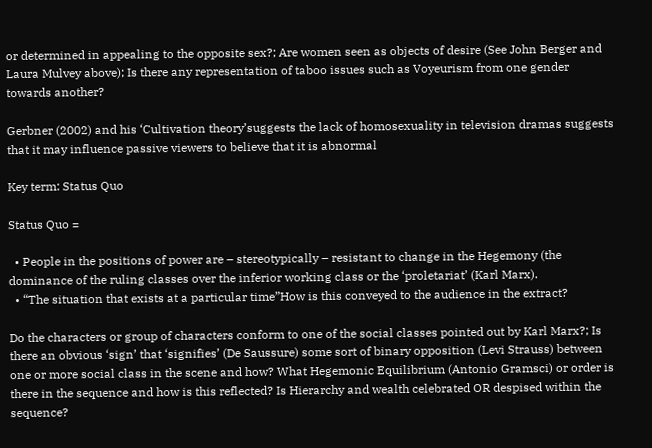or determined in appealing to the opposite sex?; Are women seen as objects of desire (See John Berger and Laura Mulvey above); Is there any representation of taboo issues such as Voyeurism from one gender towards another?

Gerbner (2002) and his ‘Cultivation theory’suggests the lack of homosexuality in television dramas suggests that it may influence passive viewers to believe that it is abnormal

Key term: Status Quo

Status Quo =

  • People in the positions of power are – stereotypically – resistant to change in the Hegemony (the dominance of the ruling classes over the inferior working class or the ‘proletariat’ (Karl Marx).
  • “The situation that exists at a particular time”How is this conveyed to the audience in the extract?

Do the characters or group of characters conform to one of the social classes pointed out by Karl Marx?; Is there an obvious ‘sign’ that ‘signifies’ (De Saussure) some sort of binary opposition (Levi Strauss) between one or more social class in the scene and how? What Hegemonic Equilibrium (Antonio Gramsci) or order is there in the sequence and how is this reflected? Is Hierarchy and wealth celebrated OR despised within the sequence?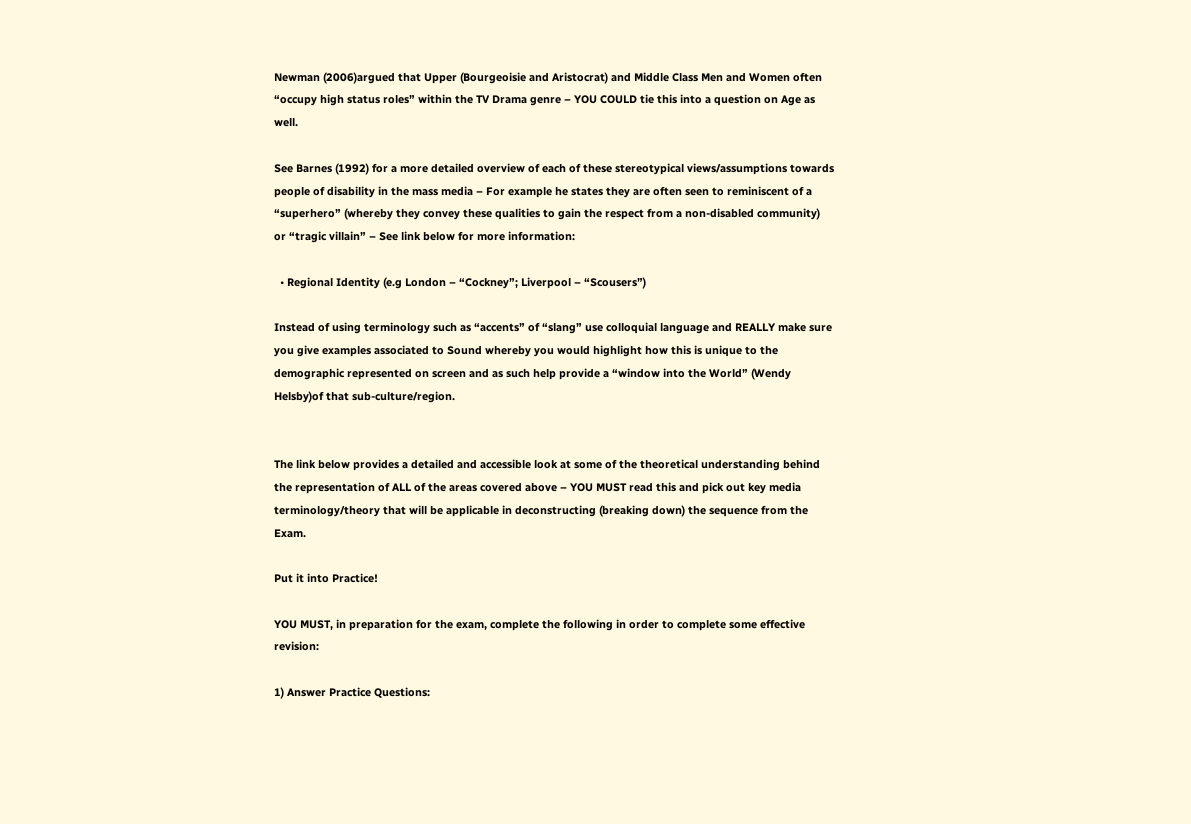Newman (2006)argued that Upper (Bourgeoisie and Aristocrat) and Middle Class Men and Women often “occupy high status roles” within the TV Drama genre – YOU COULD tie this into a question on Age as well.

See Barnes (1992) for a more detailed overview of each of these stereotypical views/assumptions towards people of disability in the mass media – For example he states they are often seen to reminiscent of a “superhero” (whereby they convey these qualities to gain the respect from a non-disabled community) or “tragic villain” – See link below for more information:

  • Regional Identity (e.g London – “Cockney”; Liverpool – “Scousers”)

Instead of using terminology such as “accents” of “slang” use colloquial language and REALLY make sure you give examples associated to Sound whereby you would highlight how this is unique to the demographic represented on screen and as such help provide a “window into the World” (Wendy Helsby)of that sub-culture/region.


The link below provides a detailed and accessible look at some of the theoretical understanding behind the representation of ALL of the areas covered above – YOU MUST read this and pick out key media terminology/theory that will be applicable in deconstructing (breaking down) the sequence from the Exam.

Put it into Practice!

YOU MUST, in preparation for the exam, complete the following in order to complete some effective revision:

1) Answer Practice Questions: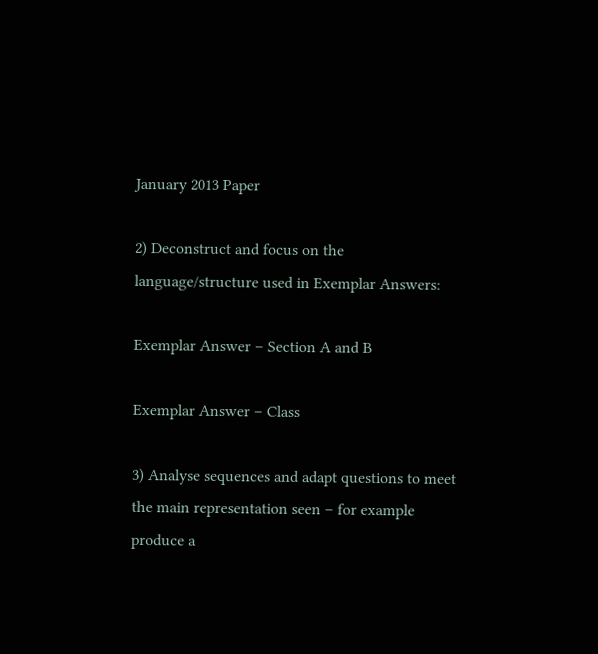January 2013 Paper

2) Deconstruct and focus on the language/structure used in Exemplar Answers:

Exemplar Answer – Section A and B

Exemplar Answer – Class

3) Analyse sequences and adapt questions to meet the main representation seen – for example produce a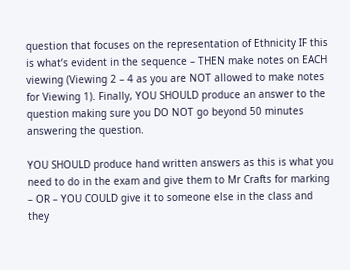question that focuses on the representation of Ethnicity IF this is what’s evident in the sequence – THEN make notes on EACH viewing (Viewing 2 – 4 as you are NOT allowed to make notes for Viewing 1). Finally, YOU SHOULD produce an answer to the question making sure you DO NOT go beyond 50 minutes answering the question.

YOU SHOULD produce hand written answers as this is what you need to do in the exam and give them to Mr Crafts for marking – OR – YOU COULD give it to someone else in the class and they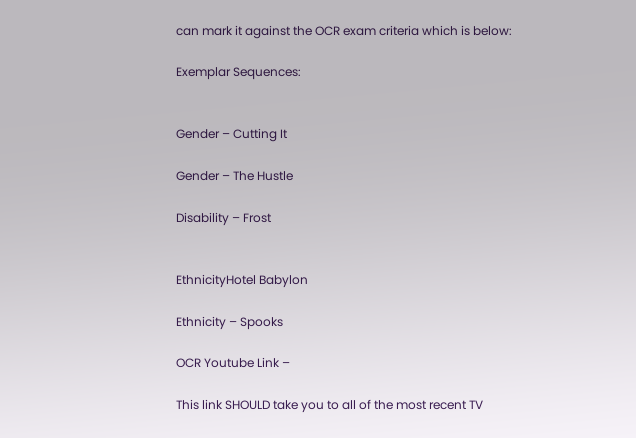can mark it against the OCR exam criteria which is below:

Exemplar Sequences:


Gender – Cutting It

Gender – The Hustle

Disability – Frost


EthnicityHotel Babylon

Ethnicity – Spooks

OCR Youtube Link –

This link SHOULD take you to all of the most recent TV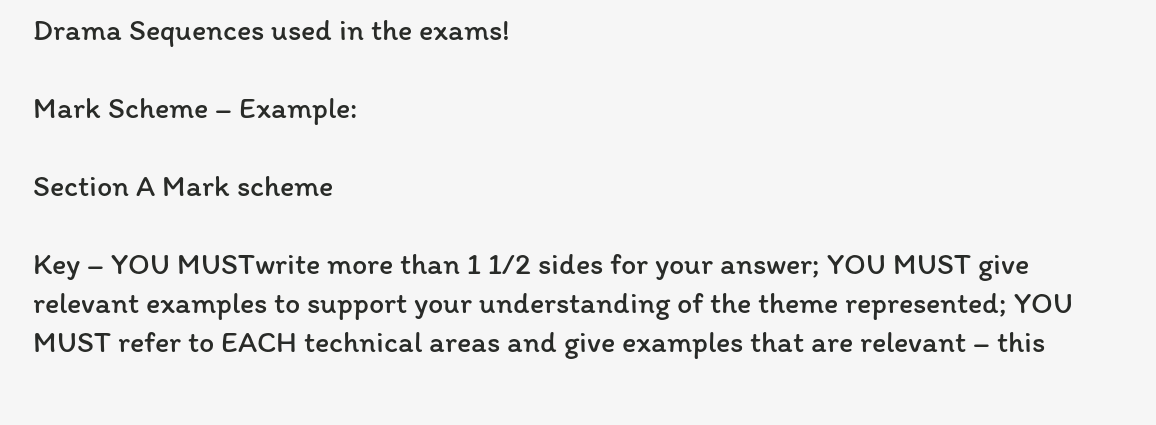Drama Sequences used in the exams!

Mark Scheme – Example:

Section A Mark scheme

Key – YOU MUSTwrite more than 1 1/2 sides for your answer; YOU MUST give relevant examples to support your understanding of the theme represented; YOU MUST refer to EACH technical areas and give examples that are relevant – this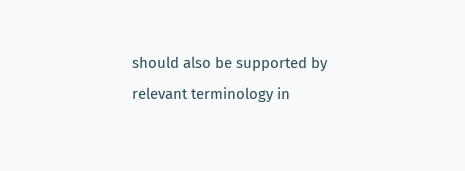should also be supported by relevant terminology in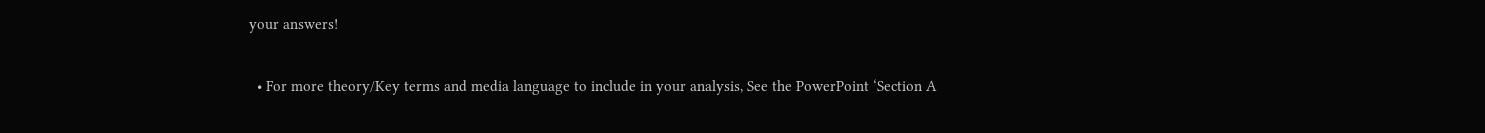your answers!

  • For more theory/Key terms and media language to include in your analysis, See the PowerPoint ‘Section A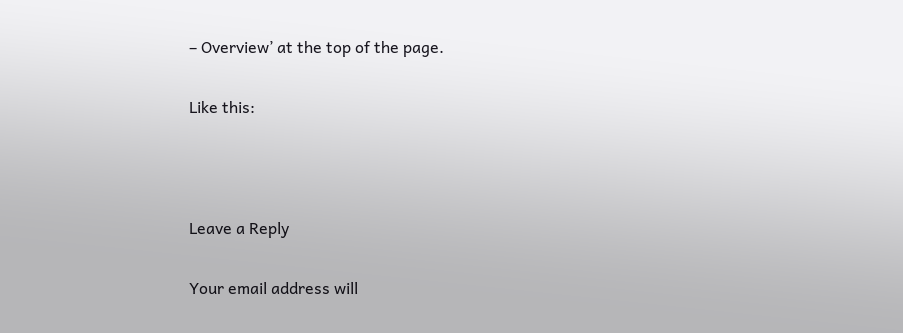– Overview’ at the top of the page.

Like this:



Leave a Reply

Your email address will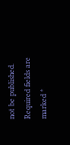not be published. Required fields are marked *